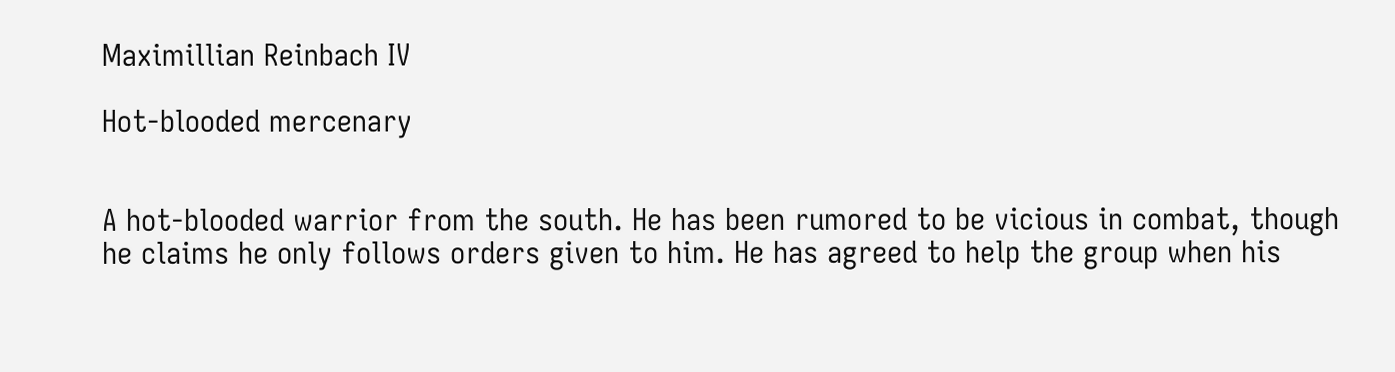Maximillian Reinbach IV

Hot-blooded mercenary


A hot-blooded warrior from the south. He has been rumored to be vicious in combat, though he claims he only follows orders given to him. He has agreed to help the group when his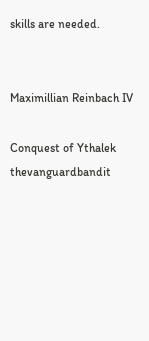skills are needed.


Maximillian Reinbach IV

Conquest of Ythalek thevanguardbandit